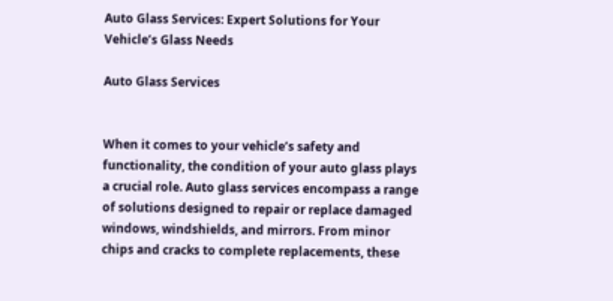Auto Glass Services: Expert Solutions for Your Vehicle’s Glass Needs

Auto Glass Services


When it comes to your vehicle’s safety and functionality, the condition of your auto glass plays a crucial role. Auto glass services encompass a range of solutions designed to repair or replace damaged windows, windshields, and mirrors. From minor chips and cracks to complete replacements, these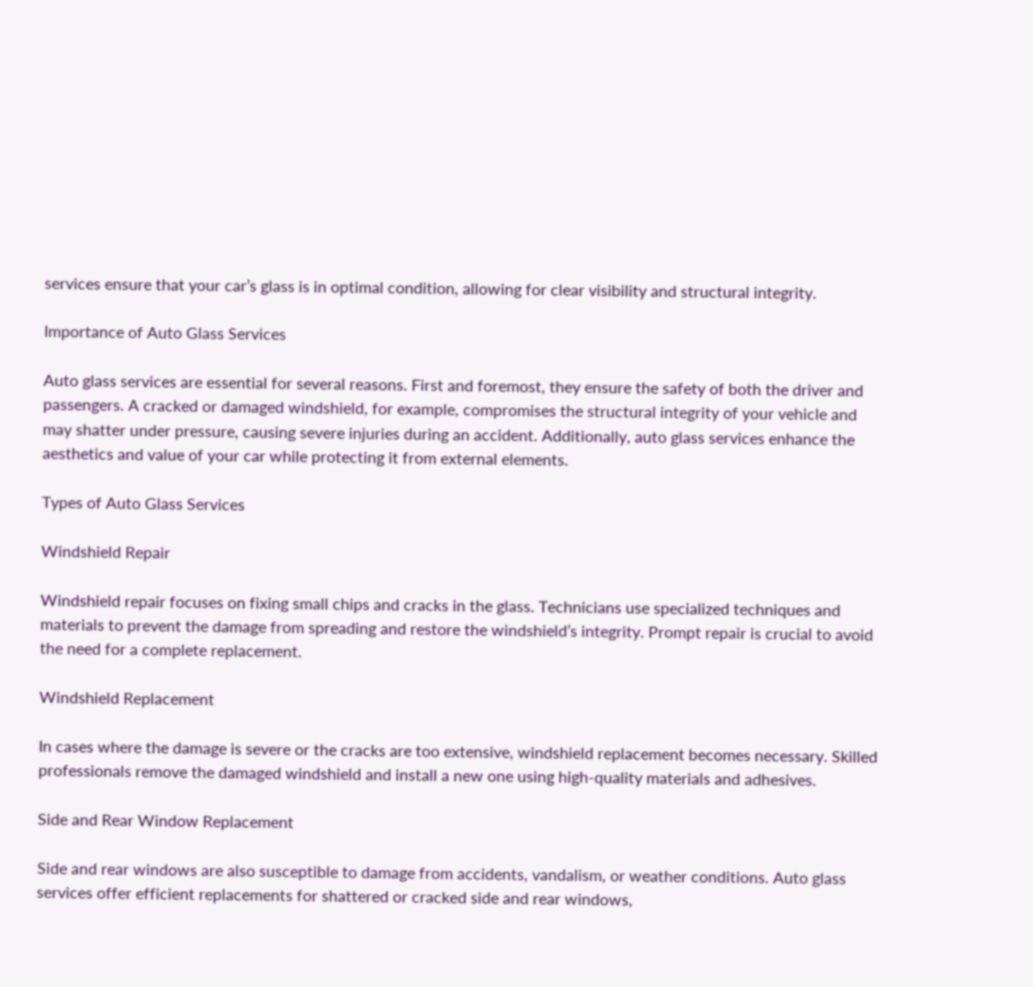services ensure that your car’s glass is in optimal condition, allowing for clear visibility and structural integrity.

Importance of Auto Glass Services

Auto glass services are essential for several reasons. First and foremost, they ensure the safety of both the driver and passengers. A cracked or damaged windshield, for example, compromises the structural integrity of your vehicle and may shatter under pressure, causing severe injuries during an accident. Additionally, auto glass services enhance the aesthetics and value of your car while protecting it from external elements.

Types of Auto Glass Services

Windshield Repair

Windshield repair focuses on fixing small chips and cracks in the glass. Technicians use specialized techniques and materials to prevent the damage from spreading and restore the windshield’s integrity. Prompt repair is crucial to avoid the need for a complete replacement.

Windshield Replacement

In cases where the damage is severe or the cracks are too extensive, windshield replacement becomes necessary. Skilled professionals remove the damaged windshield and install a new one using high-quality materials and adhesives.

Side and Rear Window Replacement

Side and rear windows are also susceptible to damage from accidents, vandalism, or weather conditions. Auto glass services offer efficient replacements for shattered or cracked side and rear windows,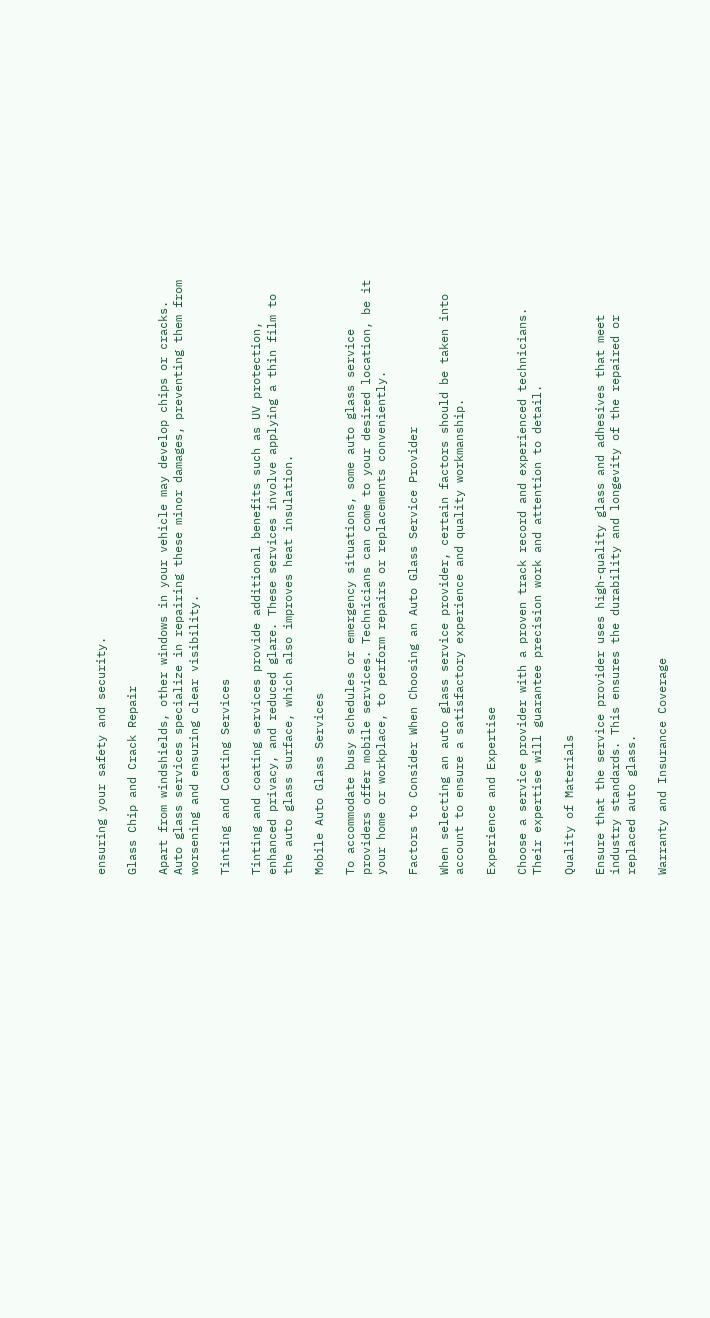ensuring your safety and security.

Glass Chip and Crack Repair

Apart from windshields, other windows in your vehicle may develop chips or cracks. Auto glass services specialize in repairing these minor damages, preventing them from worsening and ensuring clear visibility.

Tinting and Coating Services

Tinting and coating services provide additional benefits such as UV protection, enhanced privacy, and reduced glare. These services involve applying a thin film to the auto glass surface, which also improves heat insulation.

Mobile Auto Glass Services

To accommodate busy schedules or emergency situations, some auto glass service providers offer mobile services. Technicians can come to your desired location, be it your home or workplace, to perform repairs or replacements conveniently.

Factors to Consider When Choosing an Auto Glass Service Provider

When selecting an auto glass service provider, certain factors should be taken into account to ensure a satisfactory experience and quality workmanship.

Experience and Expertise

Choose a service provider with a proven track record and experienced technicians. Their expertise will guarantee precision work and attention to detail.

Quality of Materials

Ensure that the service provider uses high-quality glass and adhesives that meet industry standards. This ensures the durability and longevity of the repaired or replaced auto glass.

Warranty and Insurance Coverage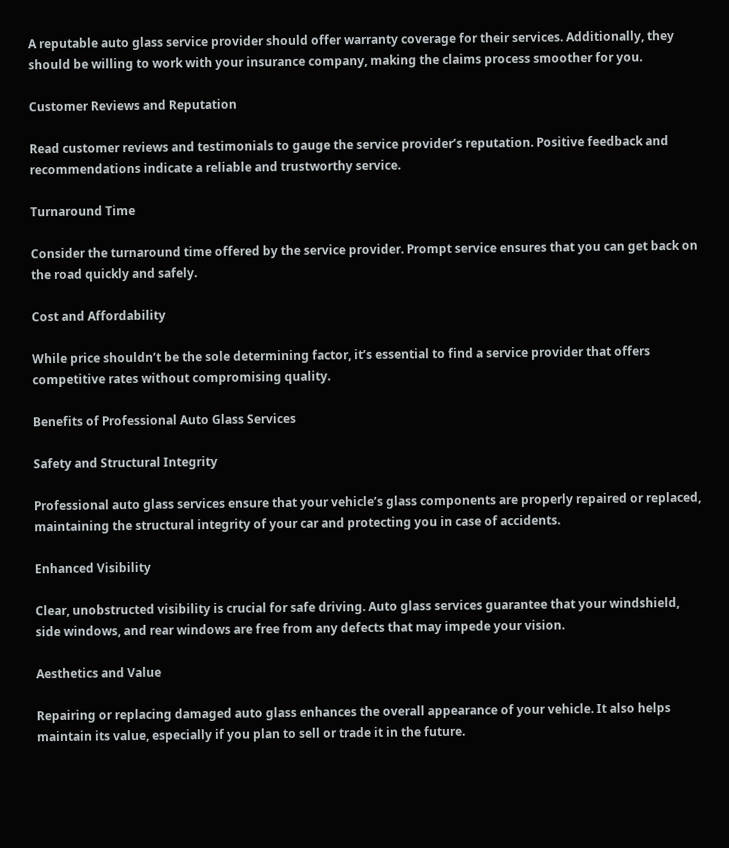A reputable auto glass service provider should offer warranty coverage for their services. Additionally, they should be willing to work with your insurance company, making the claims process smoother for you.

Customer Reviews and Reputation

Read customer reviews and testimonials to gauge the service provider’s reputation. Positive feedback and recommendations indicate a reliable and trustworthy service.

Turnaround Time

Consider the turnaround time offered by the service provider. Prompt service ensures that you can get back on the road quickly and safely.

Cost and Affordability

While price shouldn’t be the sole determining factor, it’s essential to find a service provider that offers competitive rates without compromising quality.

Benefits of Professional Auto Glass Services

Safety and Structural Integrity

Professional auto glass services ensure that your vehicle’s glass components are properly repaired or replaced, maintaining the structural integrity of your car and protecting you in case of accidents.

Enhanced Visibility

Clear, unobstructed visibility is crucial for safe driving. Auto glass services guarantee that your windshield, side windows, and rear windows are free from any defects that may impede your vision.

Aesthetics and Value

Repairing or replacing damaged auto glass enhances the overall appearance of your vehicle. It also helps maintain its value, especially if you plan to sell or trade it in the future.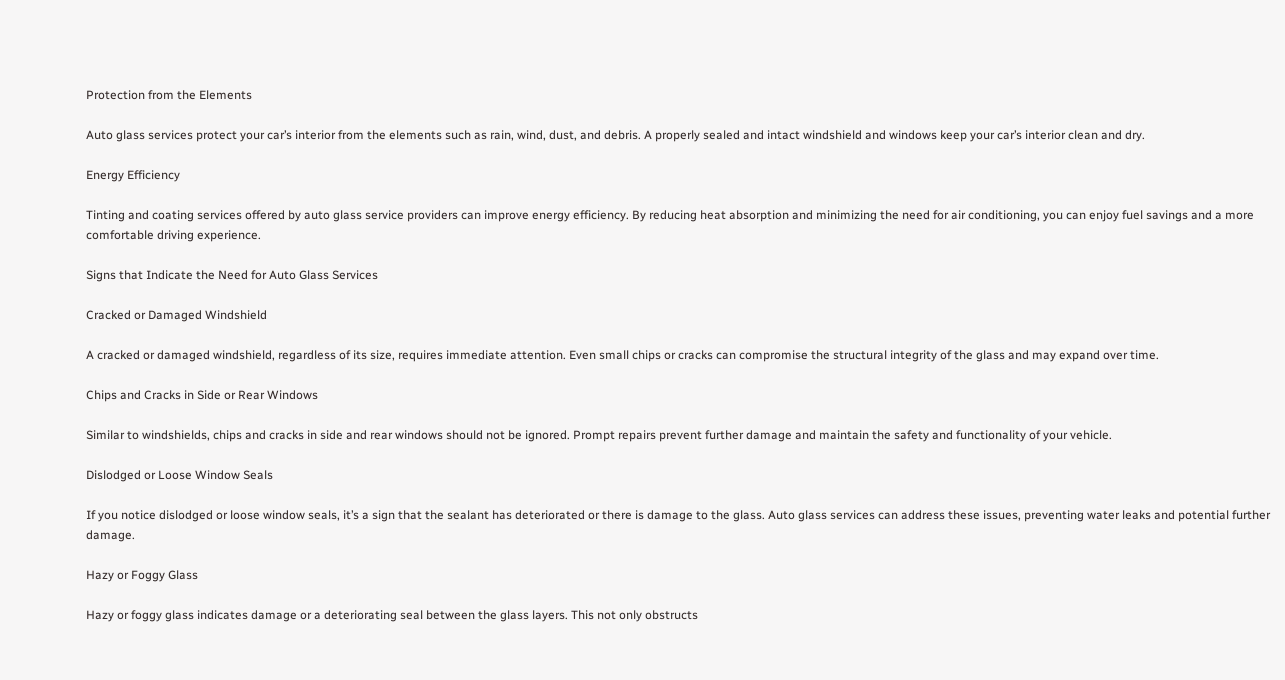Protection from the Elements

Auto glass services protect your car’s interior from the elements such as rain, wind, dust, and debris. A properly sealed and intact windshield and windows keep your car’s interior clean and dry.

Energy Efficiency

Tinting and coating services offered by auto glass service providers can improve energy efficiency. By reducing heat absorption and minimizing the need for air conditioning, you can enjoy fuel savings and a more comfortable driving experience.

Signs that Indicate the Need for Auto Glass Services

Cracked or Damaged Windshield

A cracked or damaged windshield, regardless of its size, requires immediate attention. Even small chips or cracks can compromise the structural integrity of the glass and may expand over time.

Chips and Cracks in Side or Rear Windows

Similar to windshields, chips and cracks in side and rear windows should not be ignored. Prompt repairs prevent further damage and maintain the safety and functionality of your vehicle.

Dislodged or Loose Window Seals

If you notice dislodged or loose window seals, it’s a sign that the sealant has deteriorated or there is damage to the glass. Auto glass services can address these issues, preventing water leaks and potential further damage.

Hazy or Foggy Glass

Hazy or foggy glass indicates damage or a deteriorating seal between the glass layers. This not only obstructs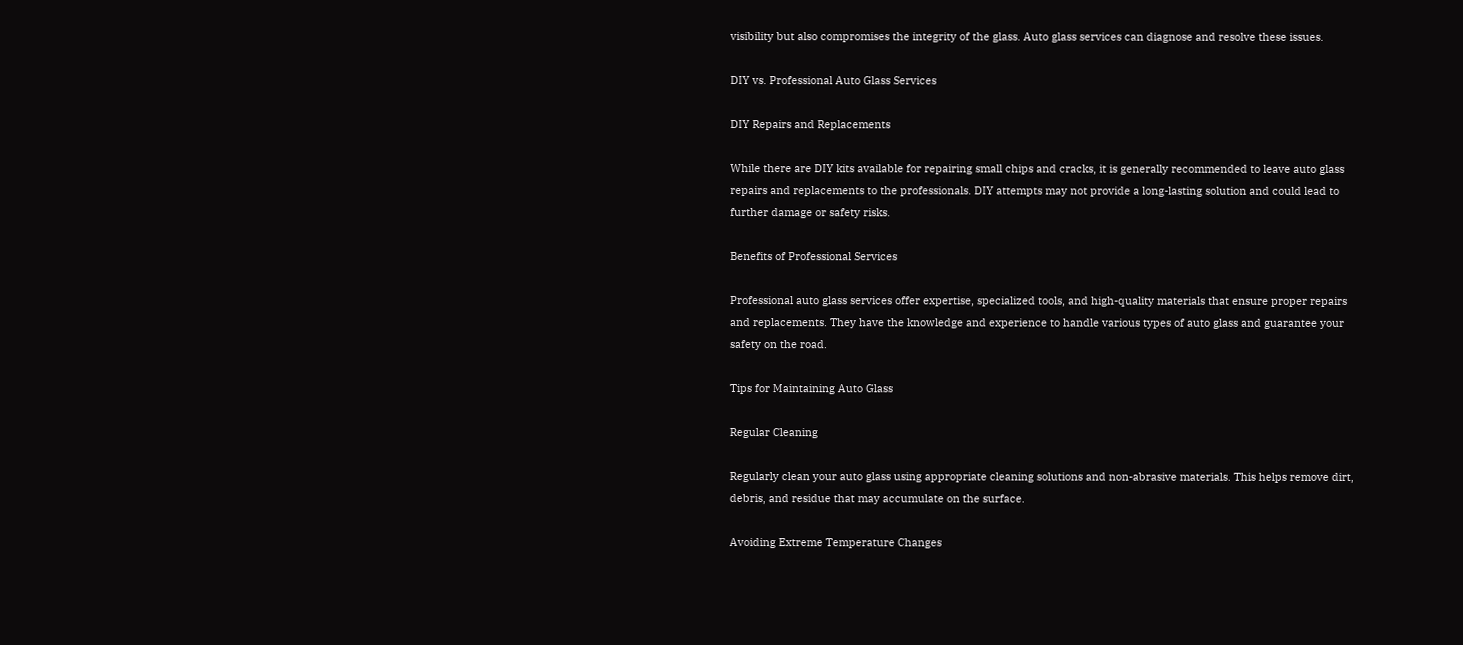visibility but also compromises the integrity of the glass. Auto glass services can diagnose and resolve these issues.

DIY vs. Professional Auto Glass Services

DIY Repairs and Replacements

While there are DIY kits available for repairing small chips and cracks, it is generally recommended to leave auto glass repairs and replacements to the professionals. DIY attempts may not provide a long-lasting solution and could lead to further damage or safety risks.

Benefits of Professional Services

Professional auto glass services offer expertise, specialized tools, and high-quality materials that ensure proper repairs and replacements. They have the knowledge and experience to handle various types of auto glass and guarantee your safety on the road.

Tips for Maintaining Auto Glass

Regular Cleaning

Regularly clean your auto glass using appropriate cleaning solutions and non-abrasive materials. This helps remove dirt, debris, and residue that may accumulate on the surface.

Avoiding Extreme Temperature Changes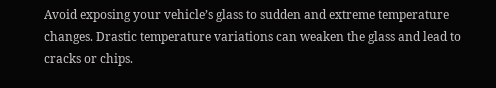Avoid exposing your vehicle’s glass to sudden and extreme temperature changes. Drastic temperature variations can weaken the glass and lead to cracks or chips.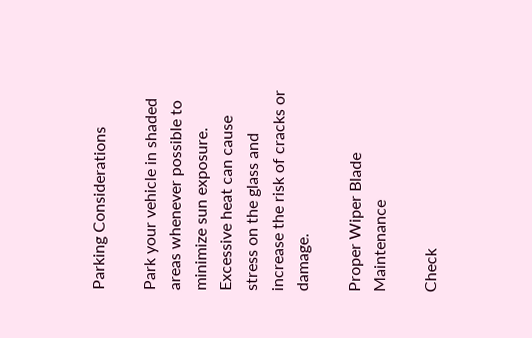Parking Considerations

Park your vehicle in shaded areas whenever possible to minimize sun exposure. Excessive heat can cause stress on the glass and increase the risk of cracks or damage.

Proper Wiper Blade Maintenance

Check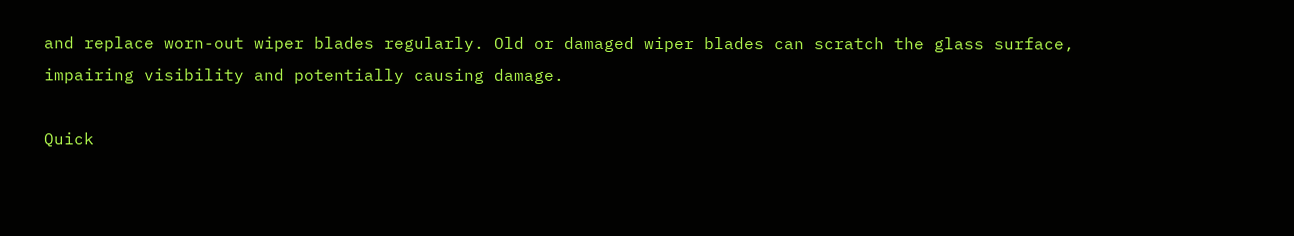and replace worn-out wiper blades regularly. Old or damaged wiper blades can scratch the glass surface, impairing visibility and potentially causing damage.

Quick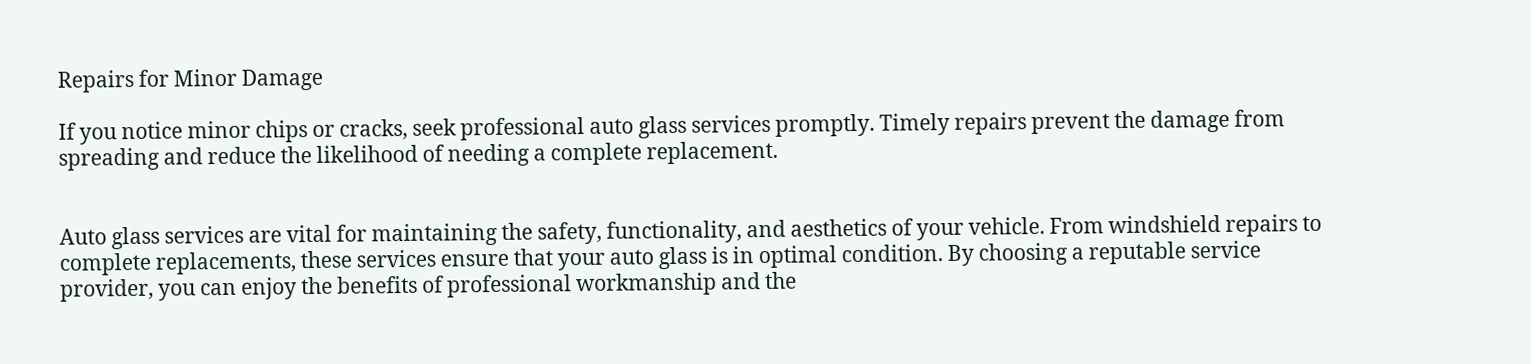Repairs for Minor Damage

If you notice minor chips or cracks, seek professional auto glass services promptly. Timely repairs prevent the damage from spreading and reduce the likelihood of needing a complete replacement.


Auto glass services are vital for maintaining the safety, functionality, and aesthetics of your vehicle. From windshield repairs to complete replacements, these services ensure that your auto glass is in optimal condition. By choosing a reputable service provider, you can enjoy the benefits of professional workmanship and the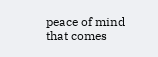peace of mind that comes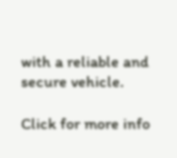with a reliable and secure vehicle.

Click for more info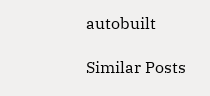autobuilt

Similar Posts